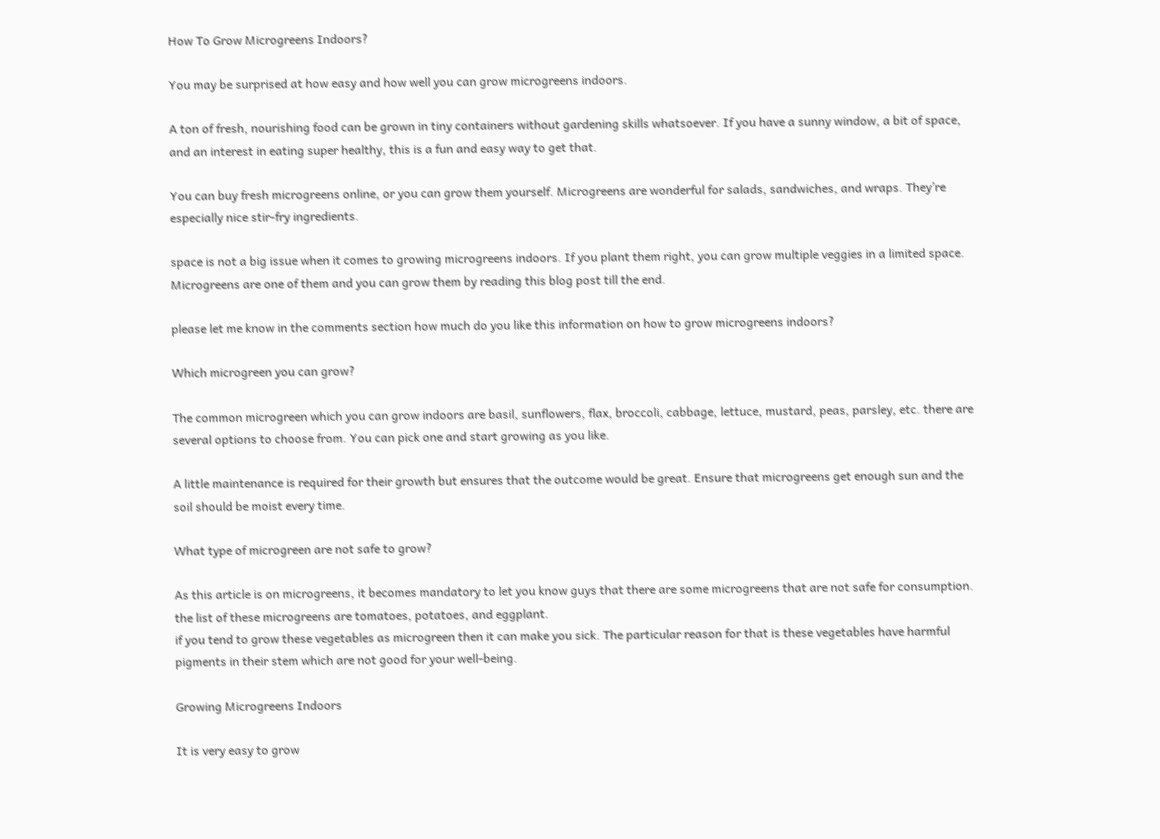How To Grow Microgreens Indoors?

You may be surprised at how easy and how well you can grow microgreens indoors.

A ton of fresh, nourishing food can be grown in tiny containers without gardening skills whatsoever. If you have a sunny window, a bit of space, and an interest in eating super healthy, this is a fun and easy way to get that.

You can buy fresh microgreens online, or you can grow them yourself. Microgreens are wonderful for salads, sandwiches, and wraps. They’re especially nice stir-fry ingredients.

space is not a big issue when it comes to growing microgreens indoors. If you plant them right, you can grow multiple veggies in a limited space. Microgreens are one of them and you can grow them by reading this blog post till the end.

please let me know in the comments section how much do you like this information on how to grow microgreens indoors?

Which microgreen you can grow?

The common microgreen which you can grow indoors are basil, sunflowers, flax, broccoli, cabbage, lettuce, mustard, peas, parsley, etc. there are several options to choose from. You can pick one and start growing as you like.

A little maintenance is required for their growth but ensures that the outcome would be great. Ensure that microgreens get enough sun and the soil should be moist every time.

What type of microgreen are not safe to grow?

As this article is on microgreens, it becomes mandatory to let you know guys that there are some microgreens that are not safe for consumption. the list of these microgreens are tomatoes, potatoes, and eggplant.
if you tend to grow these vegetables as microgreen then it can make you sick. The particular reason for that is these vegetables have harmful pigments in their stem which are not good for your well-being.

Growing Microgreens Indoors

It is very easy to grow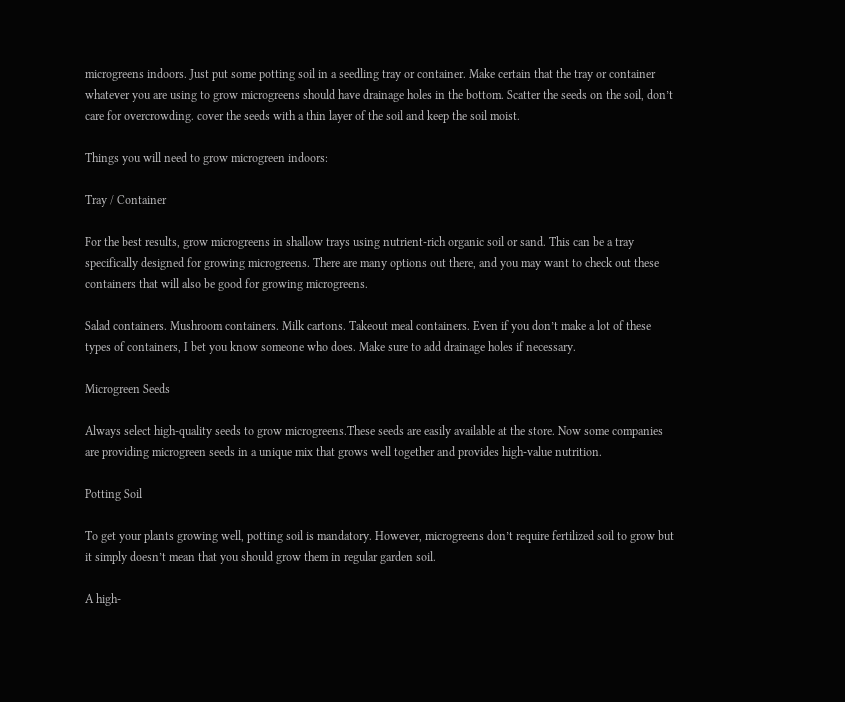microgreens indoors. Just put some potting soil in a seedling tray or container. Make certain that the tray or container whatever you are using to grow microgreens should have drainage holes in the bottom. Scatter the seeds on the soil, don’t care for overcrowding. cover the seeds with a thin layer of the soil and keep the soil moist.

Things you will need to grow microgreen indoors:

Tray / Container

For the best results, grow microgreens in shallow trays using nutrient-rich organic soil or sand. This can be a tray specifically designed for growing microgreens. There are many options out there, and you may want to check out these containers that will also be good for growing microgreens.

Salad containers. Mushroom containers. Milk cartons. Takeout meal containers. Even if you don’t make a lot of these types of containers, I bet you know someone who does. Make sure to add drainage holes if necessary.

Microgreen Seeds

Always select high-quality seeds to grow microgreens.These seeds are easily available at the store. Now some companies are providing microgreen seeds in a unique mix that grows well together and provides high-value nutrition.

Potting Soil

To get your plants growing well, potting soil is mandatory. However, microgreens don’t require fertilized soil to grow but it simply doesn’t mean that you should grow them in regular garden soil.

A high-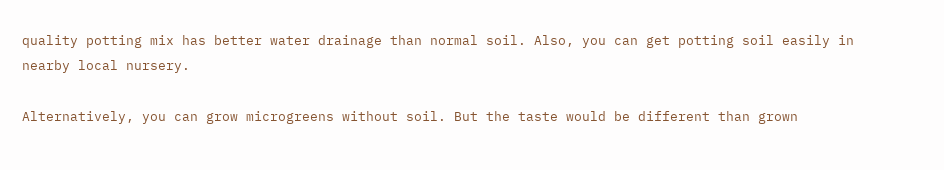quality potting mix has better water drainage than normal soil. Also, you can get potting soil easily in nearby local nursery.

Alternatively, you can grow microgreens without soil. But the taste would be different than grown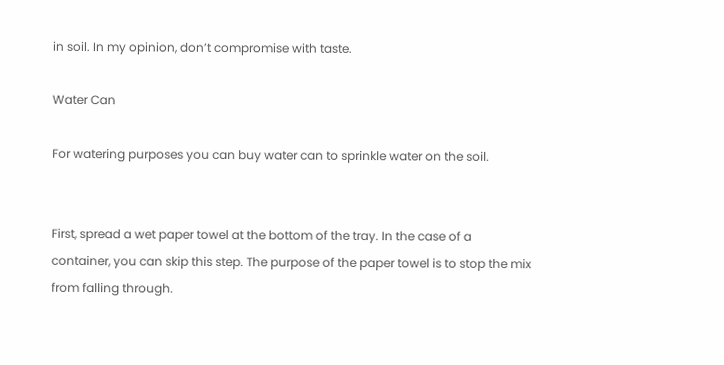in soil. In my opinion, don’t compromise with taste.

Water Can

For watering purposes you can buy water can to sprinkle water on the soil.


First, spread a wet paper towel at the bottom of the tray. In the case of a container, you can skip this step. The purpose of the paper towel is to stop the mix from falling through.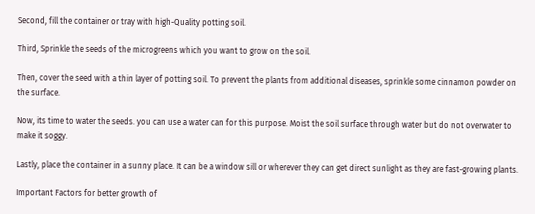Second, fill the container or tray with high-Quality potting soil.

Third, Sprinkle the seeds of the microgreens which you want to grow on the soil.

Then, cover the seed with a thin layer of potting soil. To prevent the plants from additional diseases, sprinkle some cinnamon powder on the surface.

Now, its time to water the seeds. you can use a water can for this purpose. Moist the soil surface through water but do not overwater to make it soggy.

Lastly, place the container in a sunny place. It can be a window sill or wherever they can get direct sunlight as they are fast-growing plants.

Important Factors for better growth of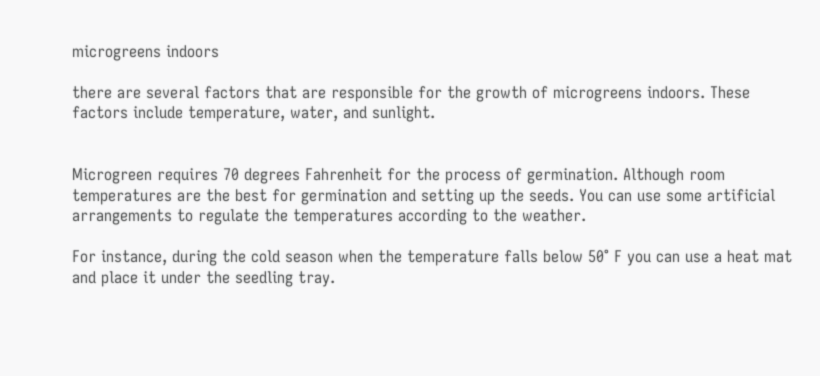microgreens indoors

there are several factors that are responsible for the growth of microgreens indoors. These factors include temperature, water, and sunlight.


Microgreen requires 70 degrees Fahrenheit for the process of germination. Although room temperatures are the best for germination and setting up the seeds. You can use some artificial arrangements to regulate the temperatures according to the weather.

For instance, during the cold season when the temperature falls below 50° F you can use a heat mat and place it under the seedling tray.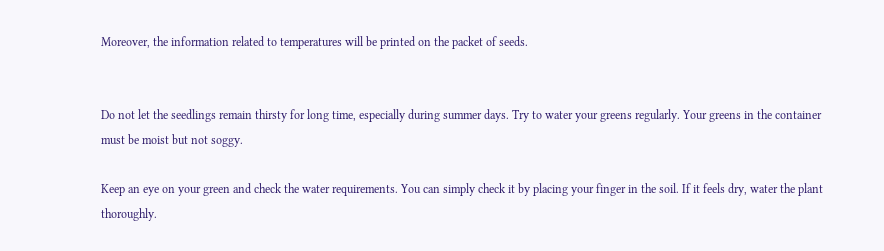Moreover, the information related to temperatures will be printed on the packet of seeds.


Do not let the seedlings remain thirsty for long time, especially during summer days. Try to water your greens regularly. Your greens in the container must be moist but not soggy.

Keep an eye on your green and check the water requirements. You can simply check it by placing your finger in the soil. If it feels dry, water the plant thoroughly.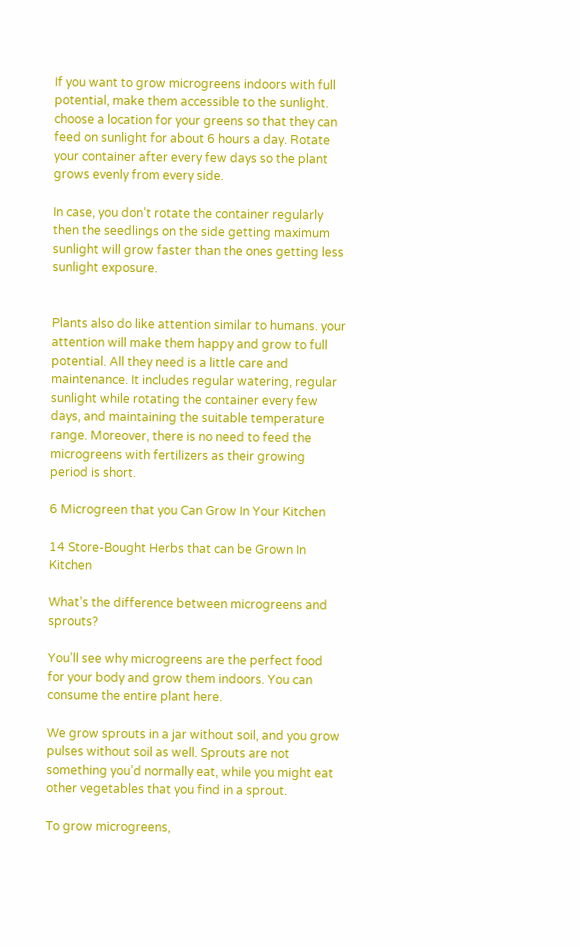If you want to grow microgreens indoors with full potential, make them accessible to the sunlight. choose a location for your greens so that they can feed on sunlight for about 6 hours a day. Rotate your container after every few days so the plant grows evenly from every side.

In case, you don’t rotate the container regularly then the seedlings on the side getting maximum sunlight will grow faster than the ones getting less sunlight exposure.


Plants also do like attention similar to humans. your attention will make them happy and grow to full potential. All they need is a little care and maintenance. It includes regular watering, regular sunlight while rotating the container every few days, and maintaining the suitable temperature range. Moreover, there is no need to feed the microgreens with fertilizers as their growing period is short.

6 Microgreen that you Can Grow In Your Kitchen

14 Store-Bought Herbs that can be Grown In Kitchen

What’s the difference between microgreens and sprouts?

You’ll see why microgreens are the perfect food for your body and grow them indoors. You can consume the entire plant here.

We grow sprouts in a jar without soil, and you grow pulses without soil as well. Sprouts are not something you’d normally eat, while you might eat other vegetables that you find in a sprout.

To grow microgreens,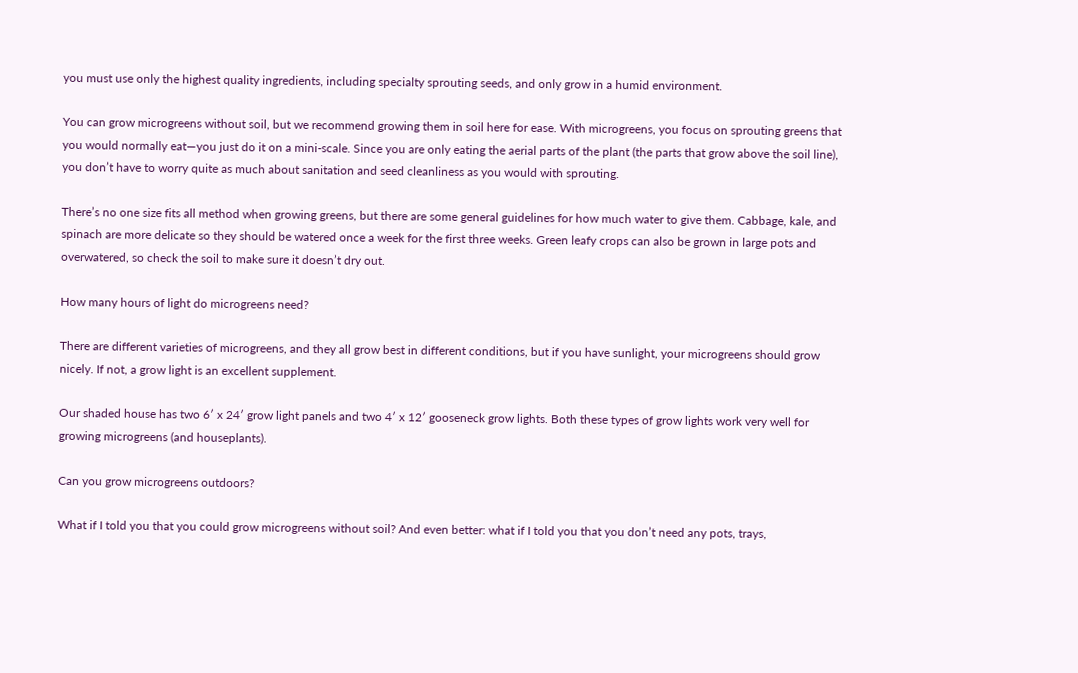you must use only the highest quality ingredients, including specialty sprouting seeds, and only grow in a humid environment.

You can grow microgreens without soil, but we recommend growing them in soil here for ease. With microgreens, you focus on sprouting greens that you would normally eat—you just do it on a mini-scale. Since you are only eating the aerial parts of the plant (the parts that grow above the soil line), you don’t have to worry quite as much about sanitation and seed cleanliness as you would with sprouting.

There’s no one size fits all method when growing greens, but there are some general guidelines for how much water to give them. Cabbage, kale, and spinach are more delicate so they should be watered once a week for the first three weeks. Green leafy crops can also be grown in large pots and overwatered, so check the soil to make sure it doesn’t dry out.

How many hours of light do microgreens need?

There are different varieties of microgreens, and they all grow best in different conditions, but if you have sunlight, your microgreens should grow nicely. If not, a grow light is an excellent supplement.

Our shaded house has two 6′ x 24′ grow light panels and two 4′ x 12′ gooseneck grow lights. Both these types of grow lights work very well for growing microgreens (and houseplants).

Can you grow microgreens outdoors?

What if I told you that you could grow microgreens without soil? And even better: what if I told you that you don’t need any pots, trays,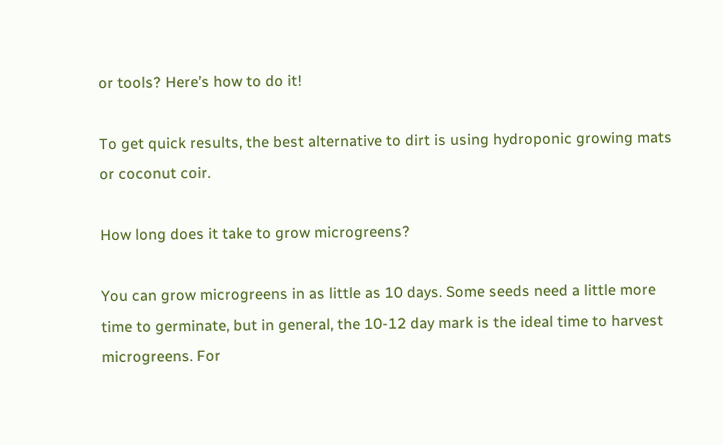or tools? Here’s how to do it!

To get quick results, the best alternative to dirt is using hydroponic growing mats or coconut coir.

How long does it take to grow microgreens?

You can grow microgreens in as little as 10 days. Some seeds need a little more time to germinate, but in general, the 10-12 day mark is the ideal time to harvest microgreens. For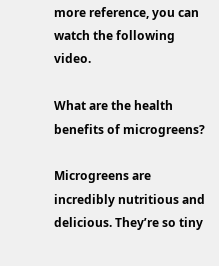more reference, you can watch the following video.

What are the health benefits of microgreens?

Microgreens are incredibly nutritious and delicious. They’re so tiny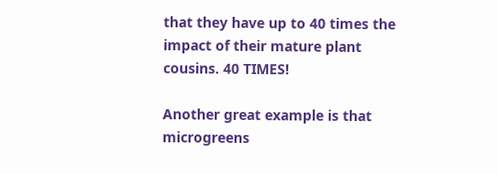that they have up to 40 times the impact of their mature plant cousins. 40 TIMES!

Another great example is that microgreens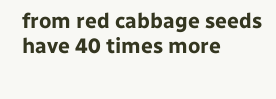from red cabbage seeds have 40 times more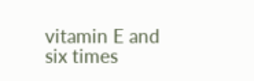vitamin E and six times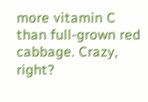more vitamin C than full-grown red cabbage. Crazy, right?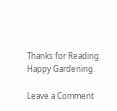Thanks for Reading. Happy Gardening.

Leave a Comment